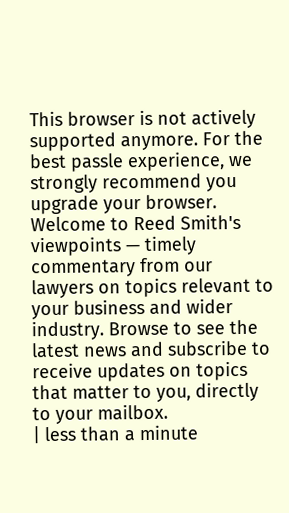This browser is not actively supported anymore. For the best passle experience, we strongly recommend you upgrade your browser.
Welcome to Reed Smith's viewpoints — timely commentary from our lawyers on topics relevant to your business and wider industry. Browse to see the latest news and subscribe to receive updates on topics that matter to you, directly to your mailbox.
| less than a minute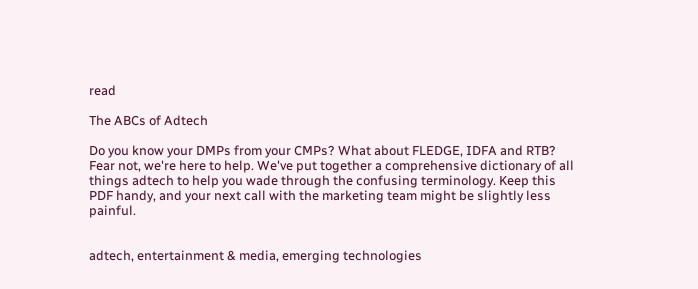read

The ABCs of Adtech

Do you know your DMPs from your CMPs? What about FLEDGE, IDFA and RTB? Fear not, we're here to help. We've put together a comprehensive dictionary of all things adtech to help you wade through the confusing terminology. Keep this PDF handy, and your next call with the marketing team might be slightly less painful.


adtech, entertainment & media, emerging technologies